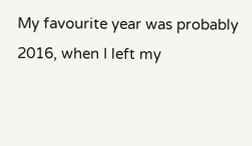My favourite year was probably 2016, when I left my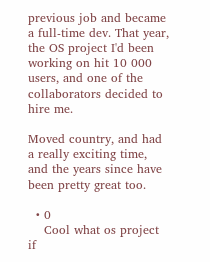previous job and became a full-time dev. That year, the OS project I'd been working on hit 10 000 users, and one of the collaborators decided to hire me.

Moved country, and had a really exciting time, and the years since have been pretty great too.

  • 0
    Cool what os project if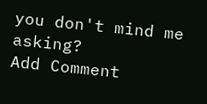you don't mind me asking?
Add Comment